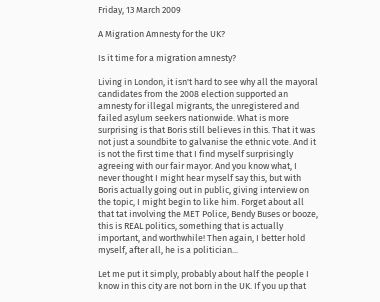Friday, 13 March 2009

A Migration Amnesty for the UK?

Is it time for a migration amnesty?

Living in London, it isn't hard to see why all the mayoral candidates from the 2008 election supported an amnesty for illegal migrants, the unregistered and failed asylum seekers nationwide. What is more surprising is that Boris still believes in this. That it was not just a soundbite to galvanise the ethnic vote. And it is not the first time that I find myself surprisingly agreeing with our fair mayor. And you know what, I never thought I might hear myself say this, but with Boris actually going out in public, giving interview on the topic, I might begin to like him. Forget about all that tat involving the MET Police, Bendy Buses or booze, this is REAL politics, something that is actually important, and worthwhile! Then again, I better hold myself, after all, he is a politician...

Let me put it simply, probably about half the people I know in this city are not born in the UK. If you up that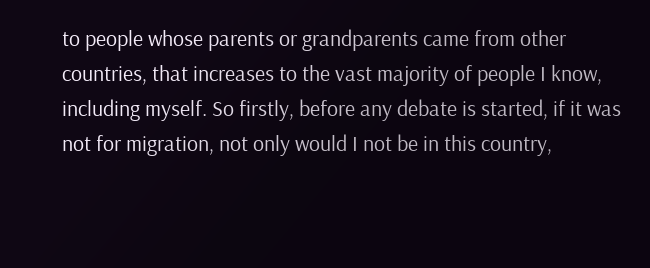to people whose parents or grandparents came from other countries, that increases to the vast majority of people I know, including myself. So firstly, before any debate is started, if it was not for migration, not only would I not be in this country,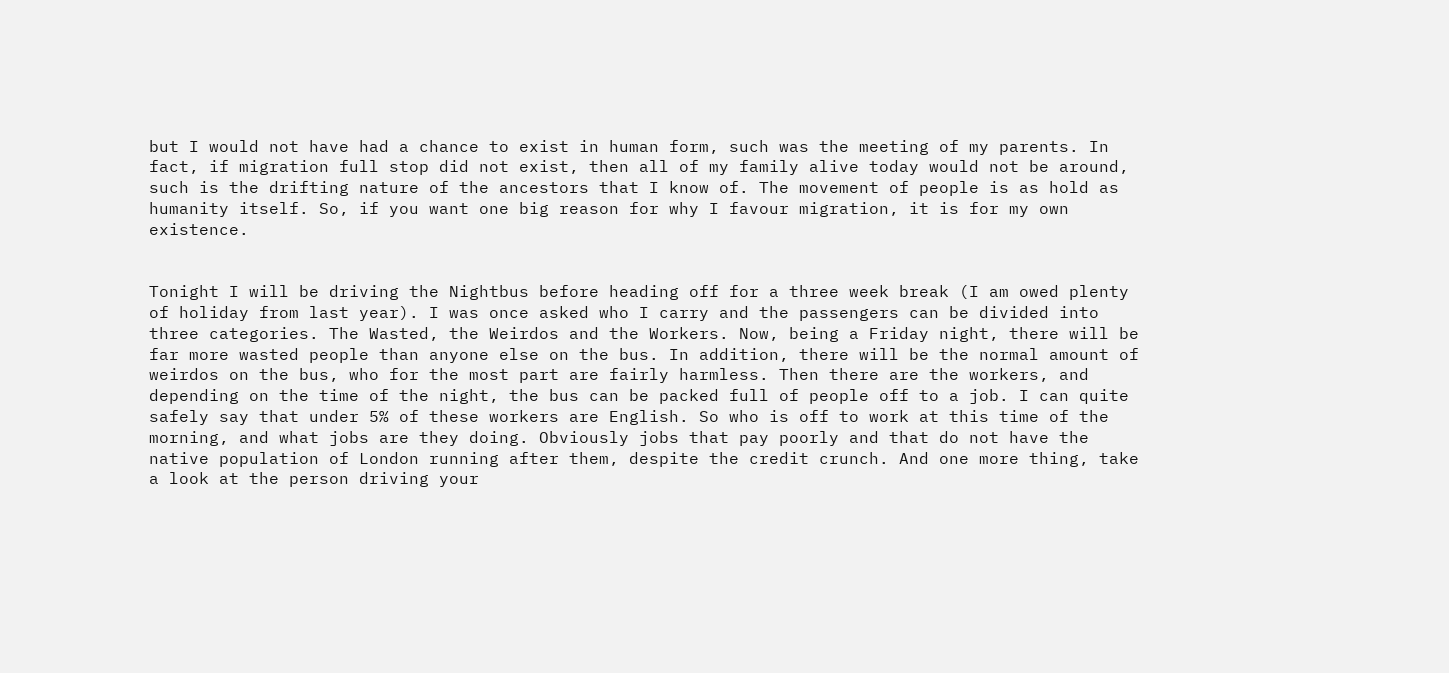but I would not have had a chance to exist in human form, such was the meeting of my parents. In fact, if migration full stop did not exist, then all of my family alive today would not be around, such is the drifting nature of the ancestors that I know of. The movement of people is as hold as humanity itself. So, if you want one big reason for why I favour migration, it is for my own existence.


Tonight I will be driving the Nightbus before heading off for a three week break (I am owed plenty of holiday from last year). I was once asked who I carry and the passengers can be divided into three categories. The Wasted, the Weirdos and the Workers. Now, being a Friday night, there will be far more wasted people than anyone else on the bus. In addition, there will be the normal amount of weirdos on the bus, who for the most part are fairly harmless. Then there are the workers, and depending on the time of the night, the bus can be packed full of people off to a job. I can quite safely say that under 5% of these workers are English. So who is off to work at this time of the morning, and what jobs are they doing. Obviously jobs that pay poorly and that do not have the native population of London running after them, despite the credit crunch. And one more thing, take a look at the person driving your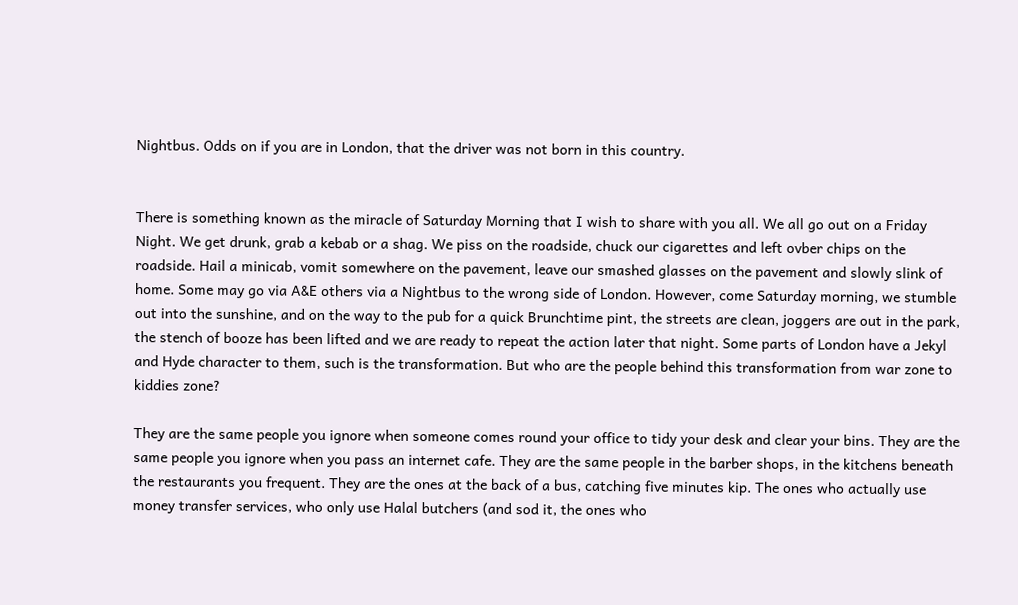Nightbus. Odds on if you are in London, that the driver was not born in this country.


There is something known as the miracle of Saturday Morning that I wish to share with you all. We all go out on a Friday Night. We get drunk, grab a kebab or a shag. We piss on the roadside, chuck our cigarettes and left ovber chips on the roadside. Hail a minicab, vomit somewhere on the pavement, leave our smashed glasses on the pavement and slowly slink of home. Some may go via A&E others via a Nightbus to the wrong side of London. However, come Saturday morning, we stumble out into the sunshine, and on the way to the pub for a quick Brunchtime pint, the streets are clean, joggers are out in the park, the stench of booze has been lifted and we are ready to repeat the action later that night. Some parts of London have a Jekyl and Hyde character to them, such is the transformation. But who are the people behind this transformation from war zone to kiddies zone?

They are the same people you ignore when someone comes round your office to tidy your desk and clear your bins. They are the same people you ignore when you pass an internet cafe. They are the same people in the barber shops, in the kitchens beneath the restaurants you frequent. They are the ones at the back of a bus, catching five minutes kip. The ones who actually use money transfer services, who only use Halal butchers (and sod it, the ones who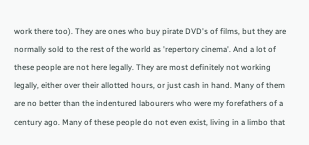work there too). They are ones who buy pirate DVD's of films, but they are normally sold to the rest of the world as 'repertory cinema'. And a lot of these people are not here legally. They are most definitely not working legally, either over their allotted hours, or just cash in hand. Many of them are no better than the indentured labourers who were my forefathers of a century ago. Many of these people do not even exist, living in a limbo that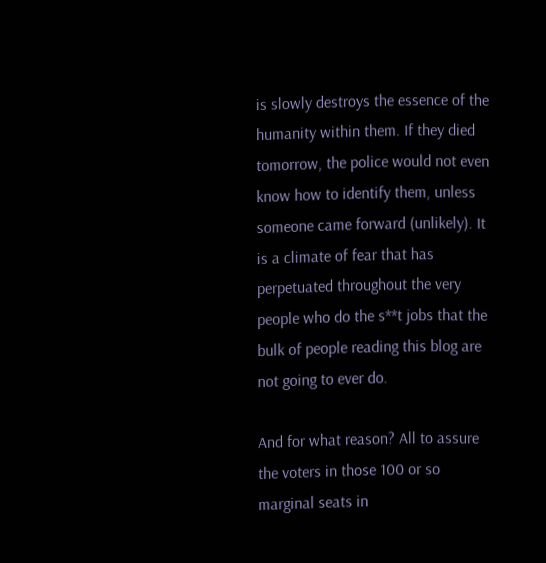is slowly destroys the essence of the humanity within them. If they died tomorrow, the police would not even know how to identify them, unless someone came forward (unlikely). It is a climate of fear that has perpetuated throughout the very people who do the s**t jobs that the bulk of people reading this blog are not going to ever do.

And for what reason? All to assure the voters in those 100 or so marginal seats in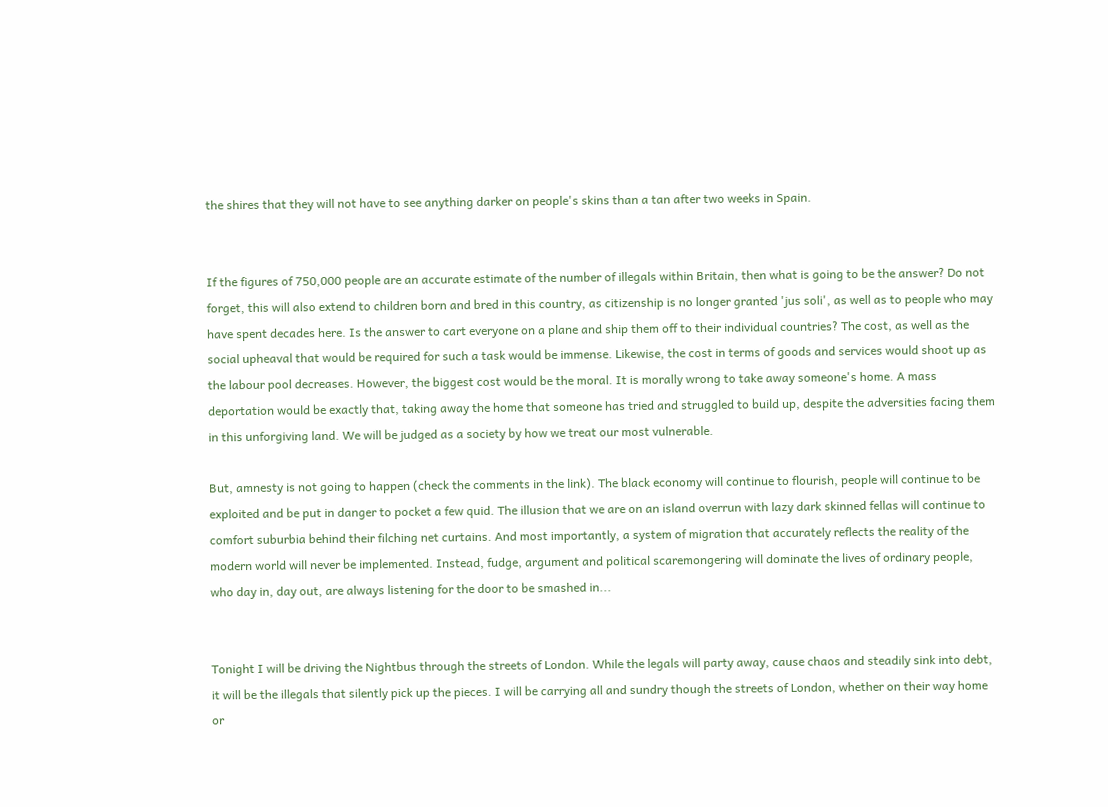the shires that they will not have to see anything darker on people's skins than a tan after two weeks in Spain.


If the figures of 750,000 people are an accurate estimate of the number of illegals within Britain, then what is going to be the answer? Do not forget, this will also extend to children born and bred in this country, as citizenship is no longer granted 'jus soli', as well as to people who may have spent decades here. Is the answer to cart everyone on a plane and ship them off to their individual countries? The cost, as well as the social upheaval that would be required for such a task would be immense. Likewise, the cost in terms of goods and services would shoot up as the labour pool decreases. However, the biggest cost would be the moral. It is morally wrong to take away someone's home. A mass deportation would be exactly that, taking away the home that someone has tried and struggled to build up, despite the adversities facing them in this unforgiving land. We will be judged as a society by how we treat our most vulnerable.

But, amnesty is not going to happen (check the comments in the link). The black economy will continue to flourish, people will continue to be exploited and be put in danger to pocket a few quid. The illusion that we are on an island overrun with lazy dark skinned fellas will continue to comfort suburbia behind their filching net curtains. And most importantly, a system of migration that accurately reflects the reality of the modern world will never be implemented. Instead, fudge, argument and political scaremongering will dominate the lives of ordinary people, who day in, day out, are always listening for the door to be smashed in...


Tonight I will be driving the Nightbus through the streets of London. While the legals will party away, cause chaos and steadily sink into debt, it will be the illegals that silently pick up the pieces. I will be carrying all and sundry though the streets of London, whether on their way home or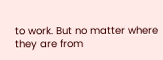to work. But no matter where they are from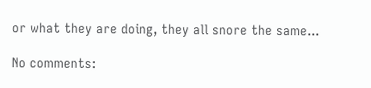or what they are doing, they all snore the same...

No comments: